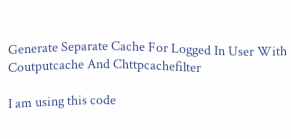Generate Separate Cache For Logged In User With Coutputcache And Chttpcachefilter

I am using this code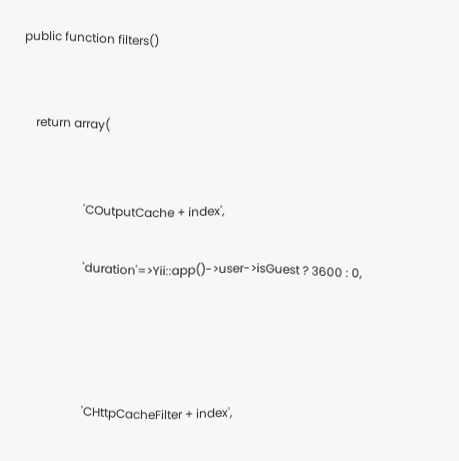public function filters()


    return array(


                    'COutputCache + index',

                    'duration'=>Yii::app()->user->isGuest ? 3600 : 0,




                    'CHttpCacheFilter + index',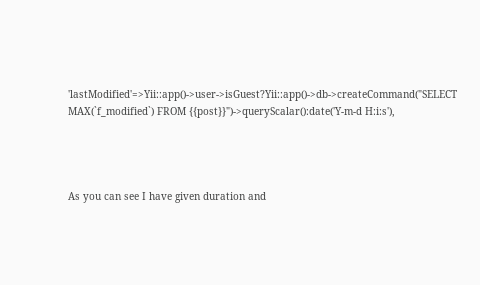'lastModified'=>Yii::app()->user->isGuest?Yii::app()->db->createCommand("SELECT MAX(`f_modified`) FROM {{post}}")->queryScalar():date('Y-m-d H:i:s'),




As you can see I have given duration and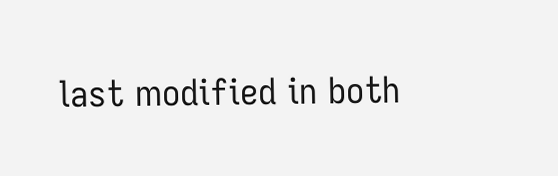last modified in both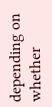depending on whether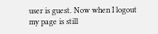user is guest. Now when I logout my page is still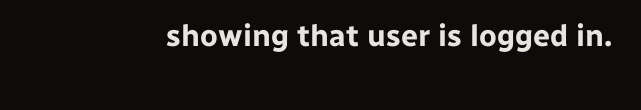showing that user is logged in.